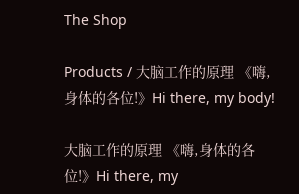The Shop

Products / 大脑工作的原理 《嗨,身体的各位!》Hi there, my body!

大脑工作的原理 《嗨,身体的各位!》Hi there, my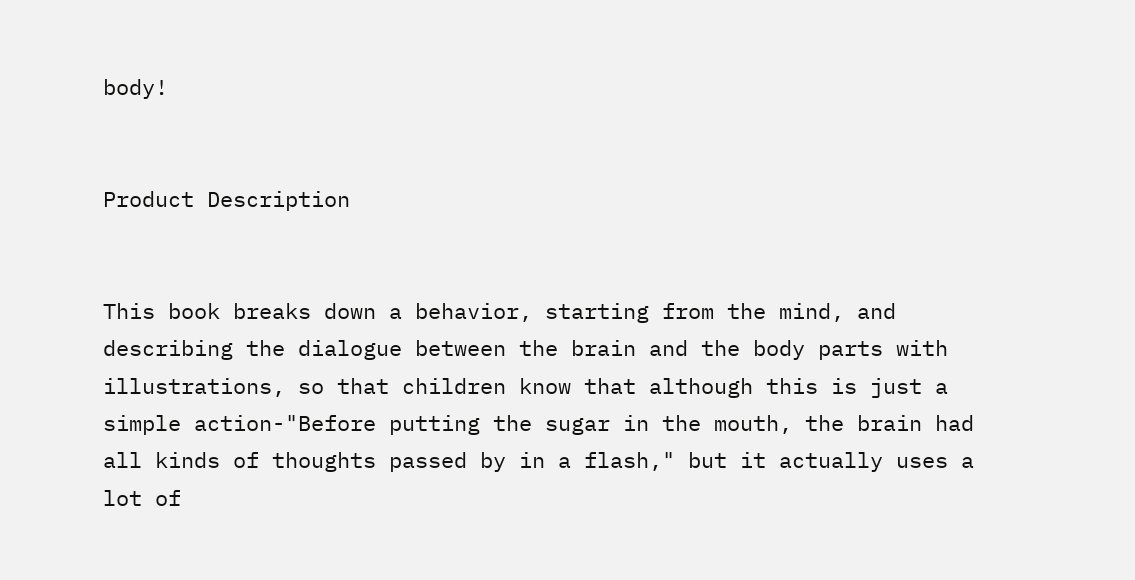body!


Product Description


This book breaks down a behavior, starting from the mind, and describing the dialogue between the brain and the body parts with illustrations, so that children know that although this is just a simple action-"Before putting the sugar in the mouth, the brain had all kinds of thoughts passed by in a flash," but it actually uses a lot of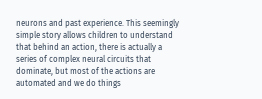neurons and past experience. This seemingly simple story allows children to understand that behind an action, there is actually a series of complex neural circuits that dominate, but most of the actions are automated and we do things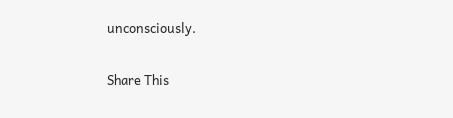unconsciously.

Share This